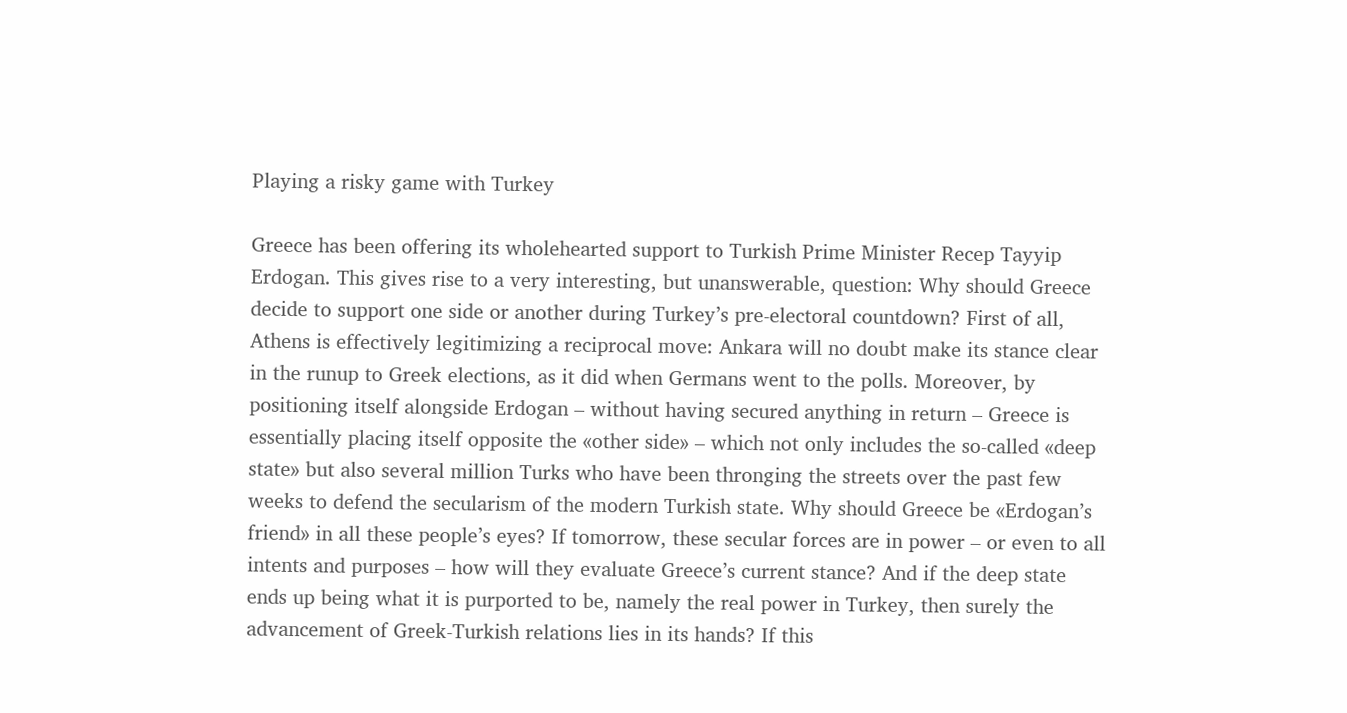Playing a risky game with Turkey

Greece has been offering its wholehearted support to Turkish Prime Minister Recep Tayyip Erdogan. This gives rise to a very interesting, but unanswerable, question: Why should Greece decide to support one side or another during Turkey’s pre-electoral countdown? First of all, Athens is effectively legitimizing a reciprocal move: Ankara will no doubt make its stance clear in the runup to Greek elections, as it did when Germans went to the polls. Moreover, by positioning itself alongside Erdogan – without having secured anything in return – Greece is essentially placing itself opposite the «other side» – which not only includes the so-called «deep state» but also several million Turks who have been thronging the streets over the past few weeks to defend the secularism of the modern Turkish state. Why should Greece be «Erdogan’s friend» in all these people’s eyes? If tomorrow, these secular forces are in power – or even to all intents and purposes – how will they evaluate Greece’s current stance? And if the deep state ends up being what it is purported to be, namely the real power in Turkey, then surely the advancement of Greek-Turkish relations lies in its hands? If this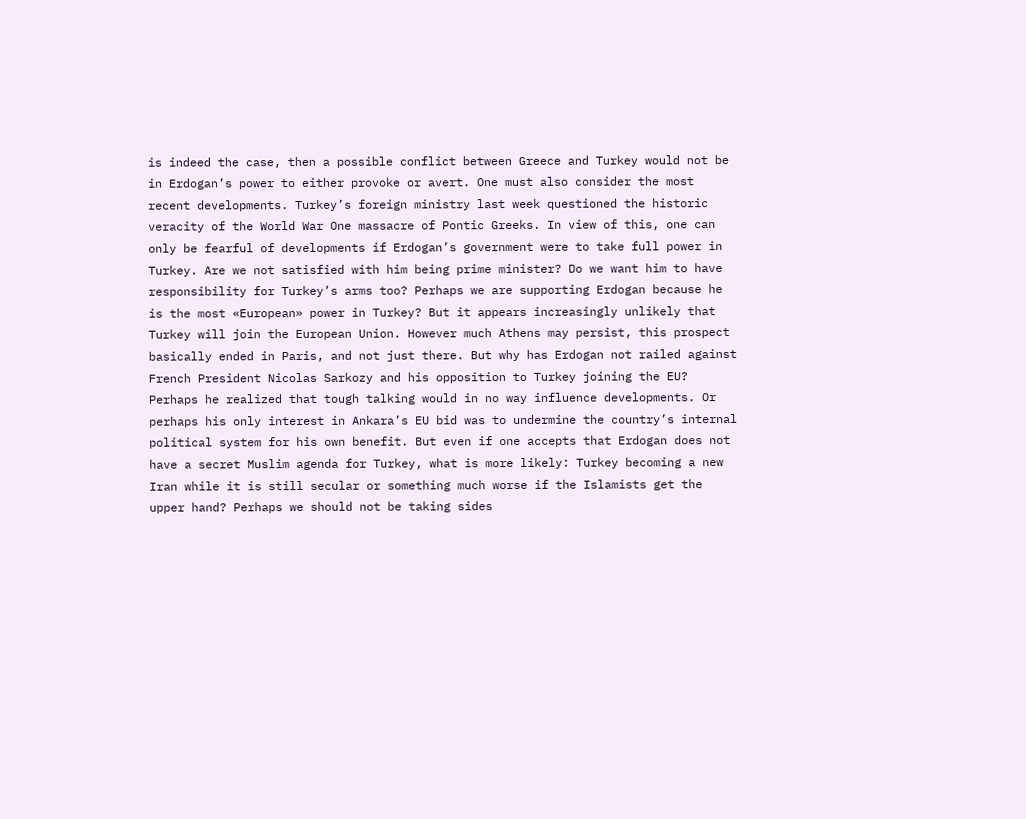is indeed the case, then a possible conflict between Greece and Turkey would not be in Erdogan’s power to either provoke or avert. One must also consider the most recent developments. Turkey’s foreign ministry last week questioned the historic veracity of the World War One massacre of Pontic Greeks. In view of this, one can only be fearful of developments if Erdogan’s government were to take full power in Turkey. Are we not satisfied with him being prime minister? Do we want him to have responsibility for Turkey’s arms too? Perhaps we are supporting Erdogan because he is the most «European» power in Turkey? But it appears increasingly unlikely that Turkey will join the European Union. However much Athens may persist, this prospect basically ended in Paris, and not just there. But why has Erdogan not railed against French President Nicolas Sarkozy and his opposition to Turkey joining the EU? Perhaps he realized that tough talking would in no way influence developments. Or perhaps his only interest in Ankara’s EU bid was to undermine the country’s internal political system for his own benefit. But even if one accepts that Erdogan does not have a secret Muslim agenda for Turkey, what is more likely: Turkey becoming a new Iran while it is still secular or something much worse if the Islamists get the upper hand? Perhaps we should not be taking sides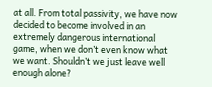at all. From total passivity, we have now decided to become involved in an extremely dangerous international game, when we don’t even know what we want. Shouldn’t we just leave well enough alone?